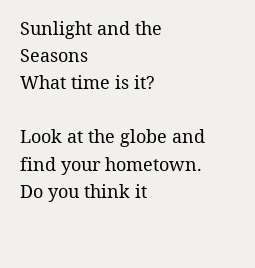Sunlight and the Seasons
What time is it?

Look at the globe and find your hometown. Do you think it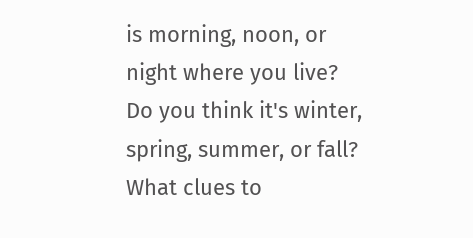is morning, noon, or night where you live? Do you think it's winter, spring, summer, or fall? What clues to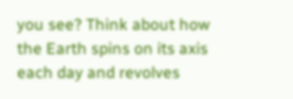you see? Think about how the Earth spins on its axis each day and revolves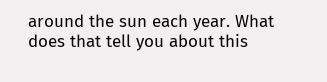around the sun each year. What does that tell you about this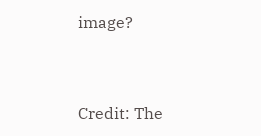image?


Credit: The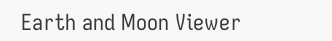Earth and Moon Viewer